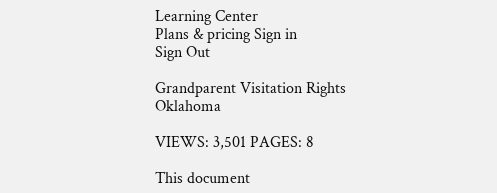Learning Center
Plans & pricing Sign in
Sign Out

Grandparent Visitation Rights Oklahoma

VIEWS: 3,501 PAGES: 8

This document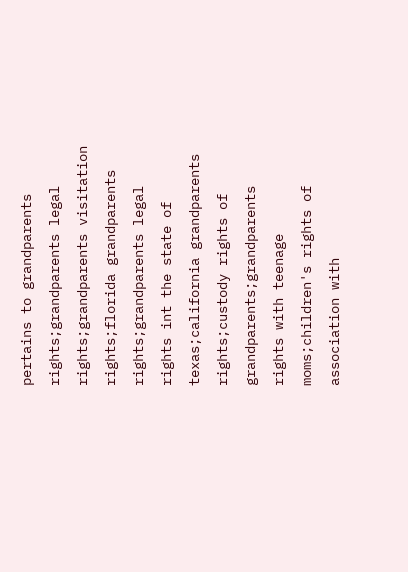pertains to grandparents rights;grandparents legal rights;grandparents visitation rights;florida grandparents rights;grandparents legal rights int the state of texas;california grandparents rights;custody rights of grandparents;grandparents rights with teenage moms;children's rights of association with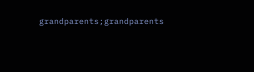grandparents;grandparents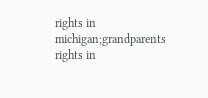rights in michigan;grandparents rights in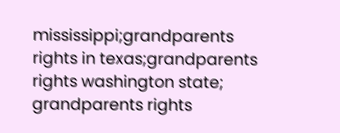mississippi;grandparents rights in texas;grandparents rights washington state; grandparents rights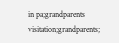in pa;grandparents visitation;grandparents;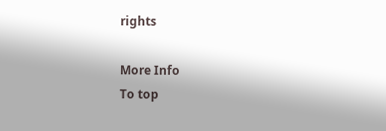rights

More Info
To top